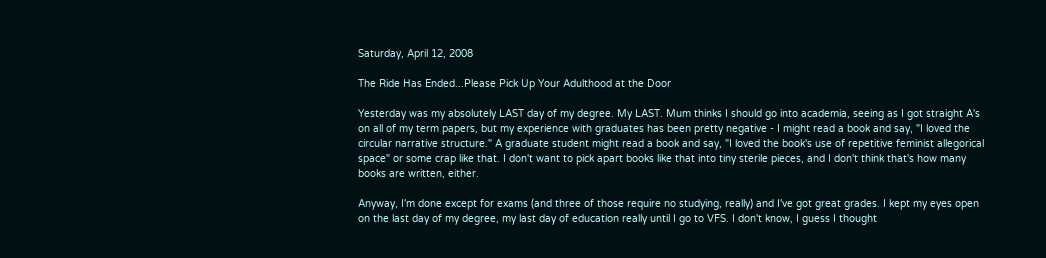Saturday, April 12, 2008

The Ride Has Ended...Please Pick Up Your Adulthood at the Door

Yesterday was my absolutely LAST day of my degree. My LAST. Mum thinks I should go into academia, seeing as I got straight A's on all of my term papers, but my experience with graduates has been pretty negative - I might read a book and say, "I loved the circular narrative structure." A graduate student might read a book and say, "I loved the book's use of repetitive feminist allegorical space" or some crap like that. I don't want to pick apart books like that into tiny sterile pieces, and I don't think that's how many books are written, either.

Anyway, I'm done except for exams (and three of those require no studying, really) and I've got great grades. I kept my eyes open on the last day of my degree, my last day of education really until I go to VFS. I don't know, I guess I thought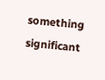something significant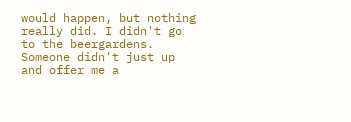would happen, but nothing really did. I didn't go to the beergardens. Someone didn't just up and offer me a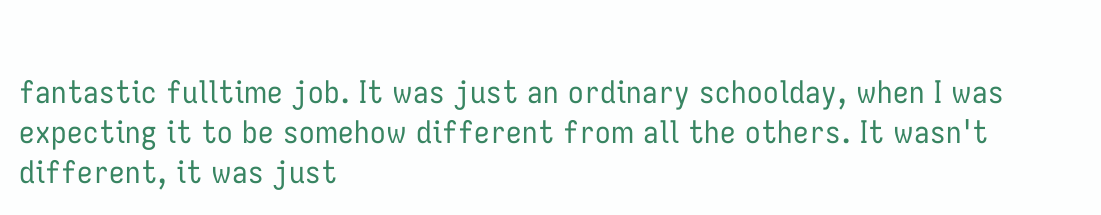fantastic fulltime job. It was just an ordinary schoolday, when I was expecting it to be somehow different from all the others. It wasn't different, it was just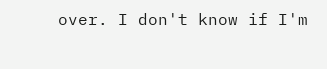over. I don't know if I'm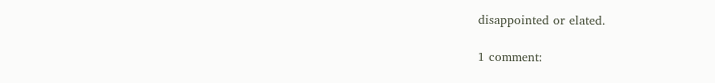disappointed or elated.

1 comment: